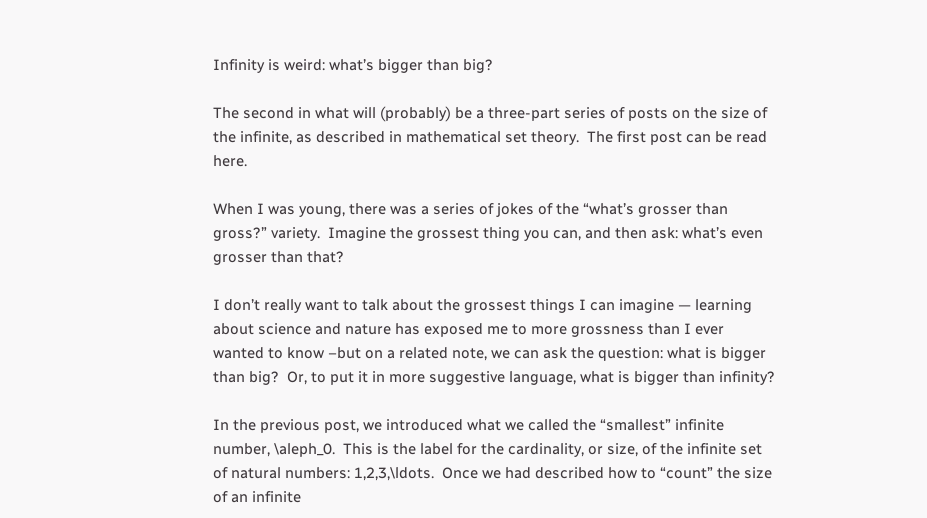Infinity is weird: what’s bigger than big?

The second in what will (probably) be a three-part series of posts on the size of the infinite, as described in mathematical set theory.  The first post can be read here.

When I was young, there was a series of jokes of the “what’s grosser than gross?” variety.  Imagine the grossest thing you can, and then ask: what’s even grosser than that?

I don’t really want to talk about the grossest things I can imagine — learning about science and nature has exposed me to more grossness than I ever wanted to know –but on a related note, we can ask the question: what is bigger than big?  Or, to put it in more suggestive language, what is bigger than infinity?

In the previous post, we introduced what we called the “smallest” infinite number, \aleph_0.  This is the label for the cardinality, or size, of the infinite set of natural numbers: 1,2,3,\ldots.  Once we had described how to “count” the size of an infinite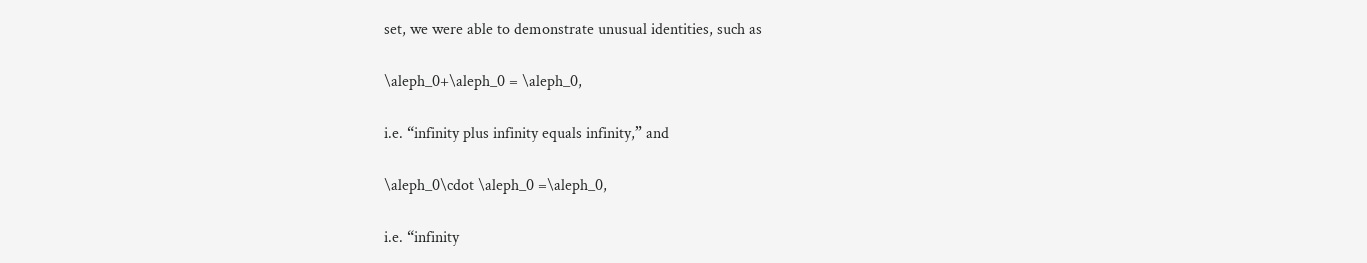set, we were able to demonstrate unusual identities, such as

\aleph_0+\aleph_0 = \aleph_0,

i.e. “infinity plus infinity equals infinity,” and

\aleph_0\cdot \aleph_0 =\aleph_0,

i.e. “infinity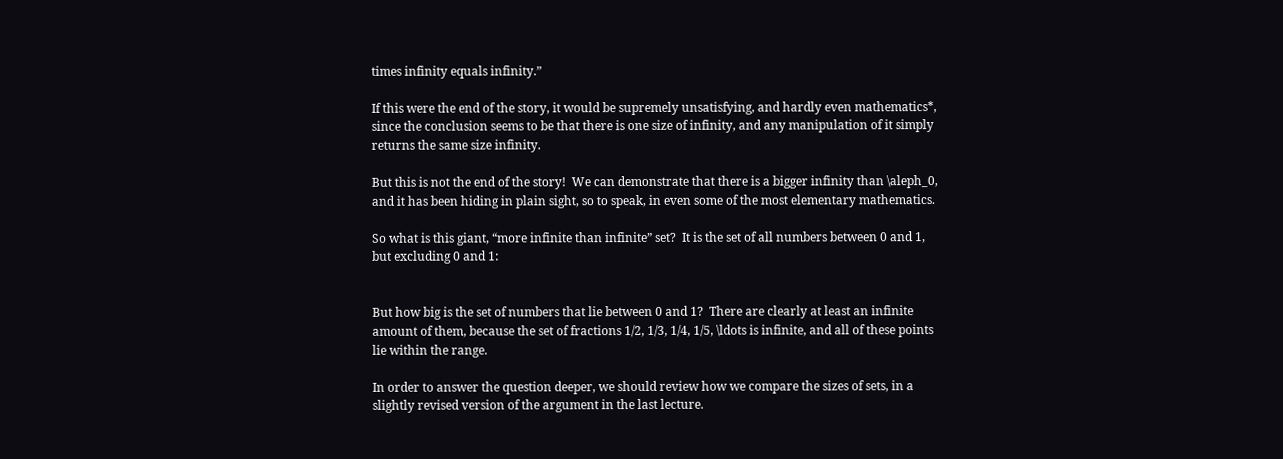times infinity equals infinity.”

If this were the end of the story, it would be supremely unsatisfying, and hardly even mathematics*, since the conclusion seems to be that there is one size of infinity, and any manipulation of it simply returns the same size infinity.

But this is not the end of the story!  We can demonstrate that there is a bigger infinity than \aleph_0, and it has been hiding in plain sight, so to speak, in even some of the most elementary mathematics.

So what is this giant, “more infinite than infinite” set?  It is the set of all numbers between 0 and 1, but excluding 0 and 1:


But how big is the set of numbers that lie between 0 and 1?  There are clearly at least an infinite amount of them, because the set of fractions 1/2, 1/3, 1/4, 1/5, \ldots is infinite, and all of these points lie within the range.

In order to answer the question deeper, we should review how we compare the sizes of sets, in a slightly revised version of the argument in the last lecture.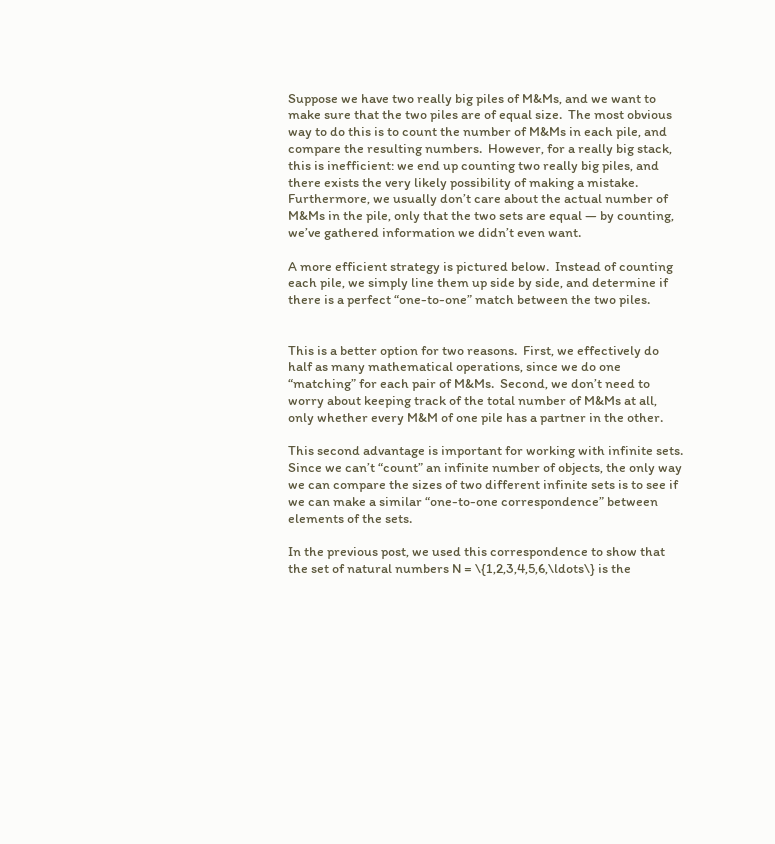Suppose we have two really big piles of M&Ms, and we want to make sure that the two piles are of equal size.  The most obvious way to do this is to count the number of M&Ms in each pile, and compare the resulting numbers.  However, for a really big stack, this is inefficient: we end up counting two really big piles, and there exists the very likely possibility of making a mistake.  Furthermore, we usually don’t care about the actual number of M&Ms in the pile, only that the two sets are equal — by counting, we’ve gathered information we didn’t even want.

A more efficient strategy is pictured below.  Instead of counting each pile, we simply line them up side by side, and determine if there is a perfect “one-to-one” match between the two piles.


This is a better option for two reasons.  First, we effectively do half as many mathematical operations, since we do one “matching” for each pair of M&Ms.  Second, we don’t need to worry about keeping track of the total number of M&Ms at all, only whether every M&M of one pile has a partner in the other.

This second advantage is important for working with infinite sets.  Since we can’t “count” an infinite number of objects, the only way we can compare the sizes of two different infinite sets is to see if we can make a similar “one-to-one correspondence” between elements of the sets.

In the previous post, we used this correspondence to show that the set of natural numbers N = \{1,2,3,4,5,6,\ldots\} is the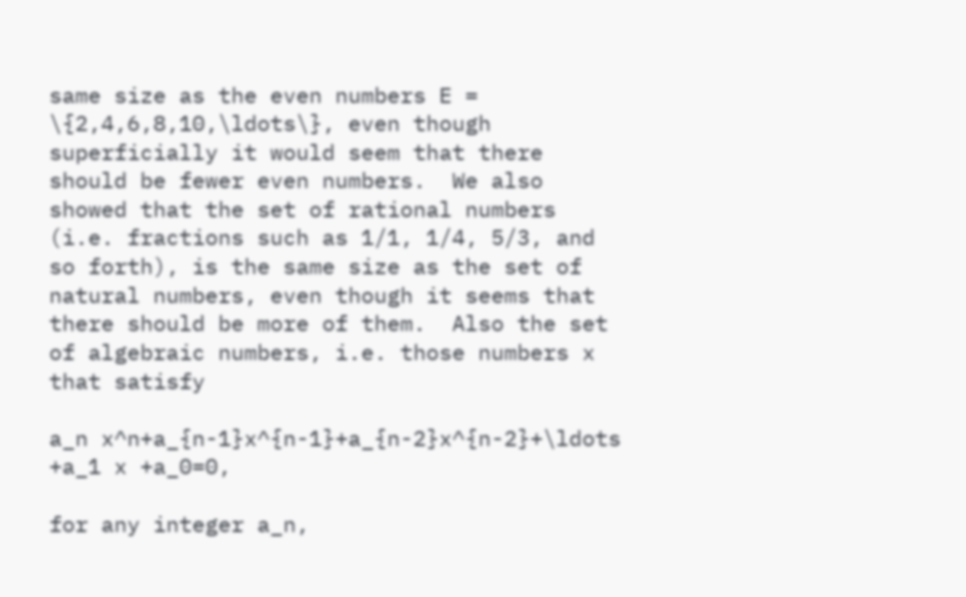same size as the even numbers E = \{2,4,6,8,10,\ldots\}, even though superficially it would seem that there should be fewer even numbers.  We also showed that the set of rational numbers (i.e. fractions such as 1/1, 1/4, 5/3, and so forth), is the same size as the set of natural numbers, even though it seems that there should be more of them.  Also the set of algebraic numbers, i.e. those numbers x that satisfy

a_n x^n+a_{n-1}x^{n-1}+a_{n-2}x^{n-2}+\ldots +a_1 x +a_0=0,

for any integer a_n,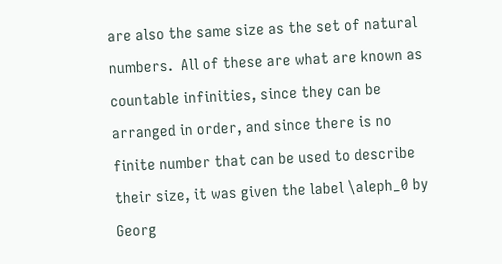are also the same size as the set of natural numbers.  All of these are what are known as countable infinities, since they can be arranged in order, and since there is no finite number that can be used to describe their size, it was given the label \aleph_0 by Georg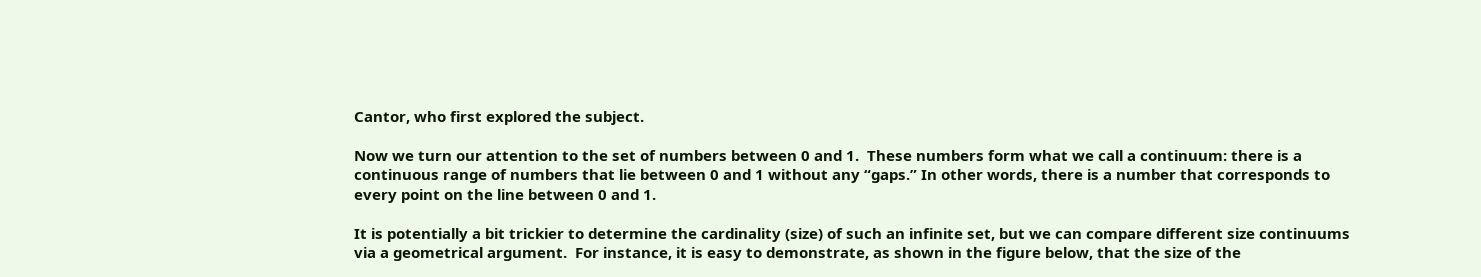Cantor, who first explored the subject.

Now we turn our attention to the set of numbers between 0 and 1.  These numbers form what we call a continuum: there is a continuous range of numbers that lie between 0 and 1 without any “gaps.” In other words, there is a number that corresponds to every point on the line between 0 and 1.

It is potentially a bit trickier to determine the cardinality (size) of such an infinite set, but we can compare different size continuums via a geometrical argument.  For instance, it is easy to demonstrate, as shown in the figure below, that the size of the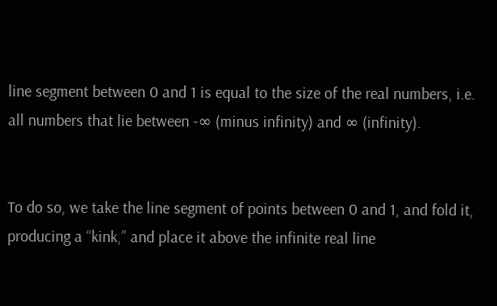line segment between 0 and 1 is equal to the size of the real numbers, i.e. all numbers that lie between -∞ (minus infinity) and ∞ (infinity).


To do so, we take the line segment of points between 0 and 1, and fold it, producing a “kink,” and place it above the infinite real line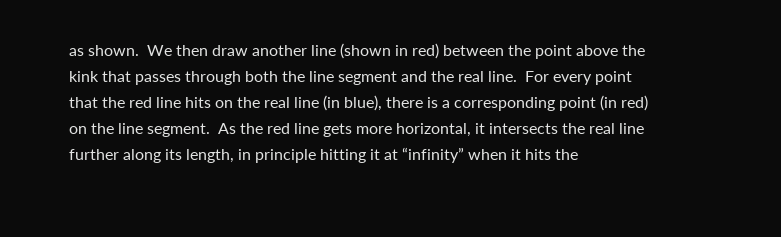as shown.  We then draw another line (shown in red) between the point above the kink that passes through both the line segment and the real line.  For every point that the red line hits on the real line (in blue), there is a corresponding point (in red) on the line segment.  As the red line gets more horizontal, it intersects the real line further along its length, in principle hitting it at “infinity” when it hits the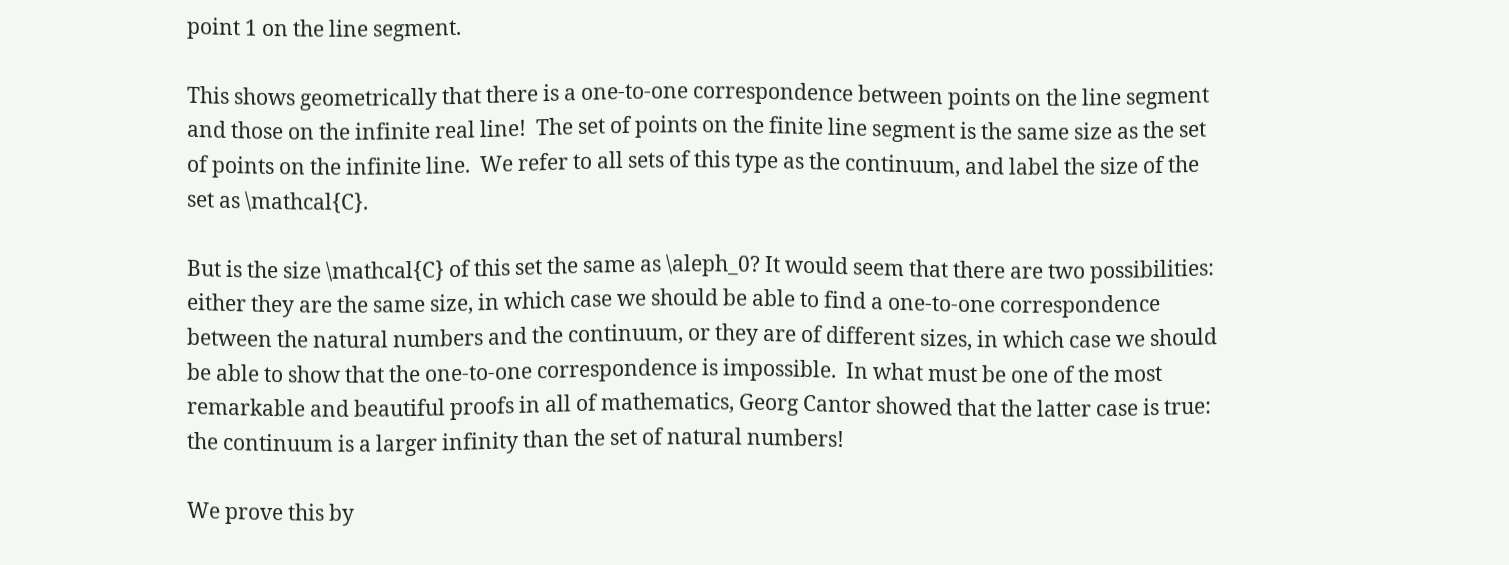point 1 on the line segment.

This shows geometrically that there is a one-to-one correspondence between points on the line segment and those on the infinite real line!  The set of points on the finite line segment is the same size as the set of points on the infinite line.  We refer to all sets of this type as the continuum, and label the size of the set as \mathcal{C}.

But is the size \mathcal{C} of this set the same as \aleph_0? It would seem that there are two possibilities: either they are the same size, in which case we should be able to find a one-to-one correspondence between the natural numbers and the continuum, or they are of different sizes, in which case we should be able to show that the one-to-one correspondence is impossible.  In what must be one of the most remarkable and beautiful proofs in all of mathematics, Georg Cantor showed that the latter case is true: the continuum is a larger infinity than the set of natural numbers!

We prove this by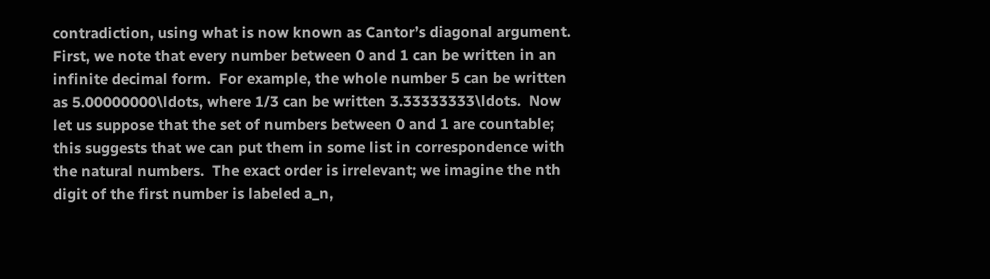contradiction, using what is now known as Cantor’s diagonal argument. First, we note that every number between 0 and 1 can be written in an infinite decimal form.  For example, the whole number 5 can be written as 5.00000000\ldots, where 1/3 can be written 3.33333333\ldots.  Now let us suppose that the set of numbers between 0 and 1 are countable; this suggests that we can put them in some list in correspondence with the natural numbers.  The exact order is irrelevant; we imagine the nth digit of the first number is labeled a_n,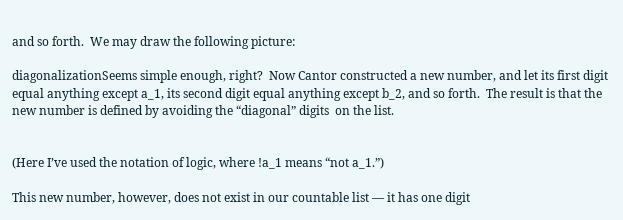and so forth.  We may draw the following picture:

diagonalizationSeems simple enough, right?  Now Cantor constructed a new number, and let its first digit equal anything except a_1, its second digit equal anything except b_2, and so forth.  The result is that the new number is defined by avoiding the “diagonal” digits  on the list.


(Here I’ve used the notation of logic, where !a_1 means “not a_1.”)

This new number, however, does not exist in our countable list — it has one digit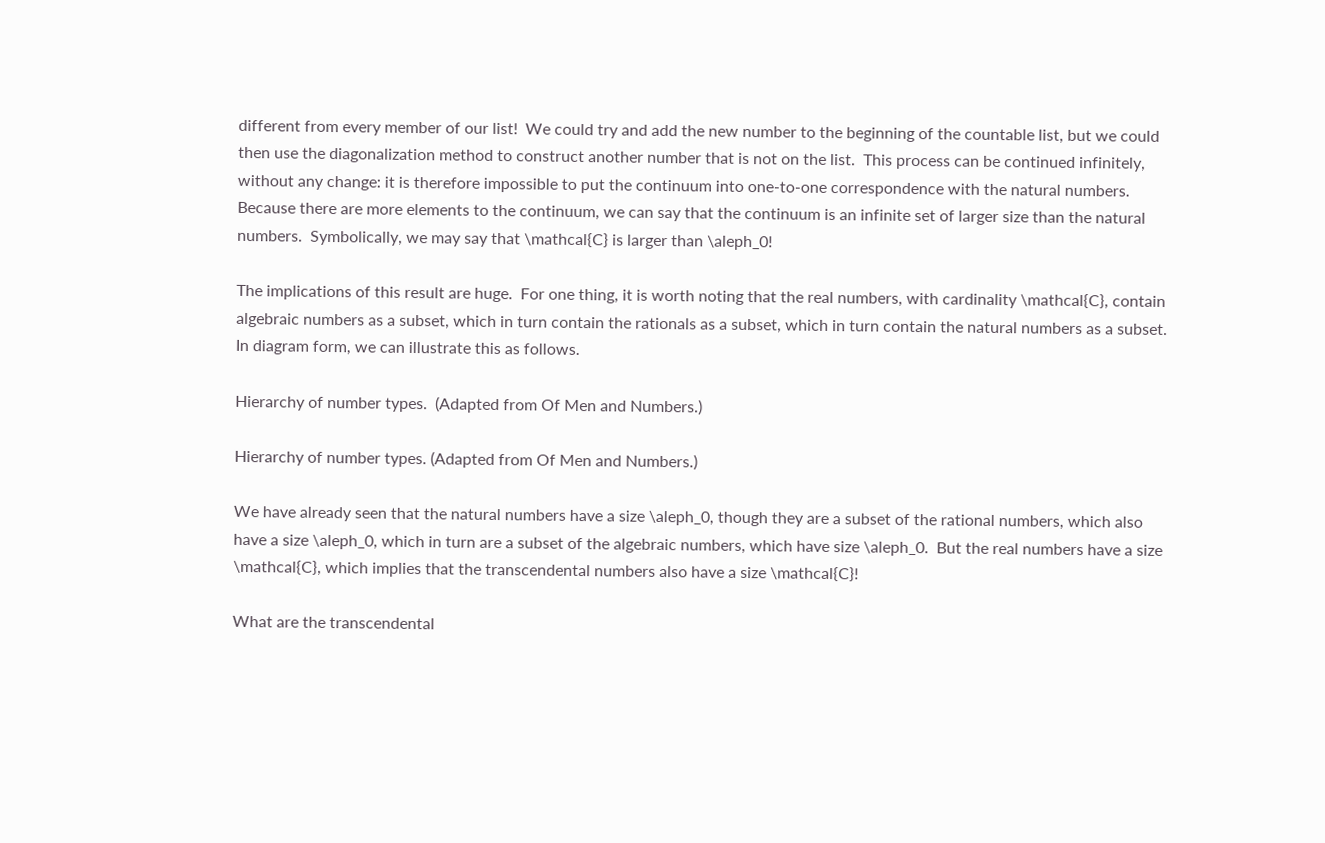different from every member of our list!  We could try and add the new number to the beginning of the countable list, but we could then use the diagonalization method to construct another number that is not on the list.  This process can be continued infinitely, without any change: it is therefore impossible to put the continuum into one-to-one correspondence with the natural numbers.  Because there are more elements to the continuum, we can say that the continuum is an infinite set of larger size than the natural numbers.  Symbolically, we may say that \mathcal{C} is larger than \aleph_0!

The implications of this result are huge.  For one thing, it is worth noting that the real numbers, with cardinality \mathcal{C}, contain algebraic numbers as a subset, which in turn contain the rationals as a subset, which in turn contain the natural numbers as a subset.  In diagram form, we can illustrate this as follows.

Hierarchy of number types.  (Adapted from Of Men and Numbers.)

Hierarchy of number types. (Adapted from Of Men and Numbers.)

We have already seen that the natural numbers have a size \aleph_0, though they are a subset of the rational numbers, which also have a size \aleph_0, which in turn are a subset of the algebraic numbers, which have size \aleph_0.  But the real numbers have a size \mathcal{C}, which implies that the transcendental numbers also have a size \mathcal{C}!

What are the transcendental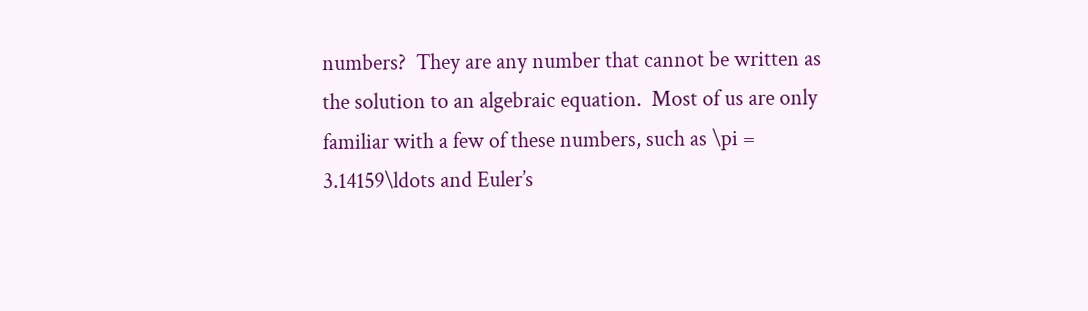numbers?  They are any number that cannot be written as the solution to an algebraic equation.  Most of us are only familiar with a few of these numbers, such as \pi = 3.14159\ldots and Euler’s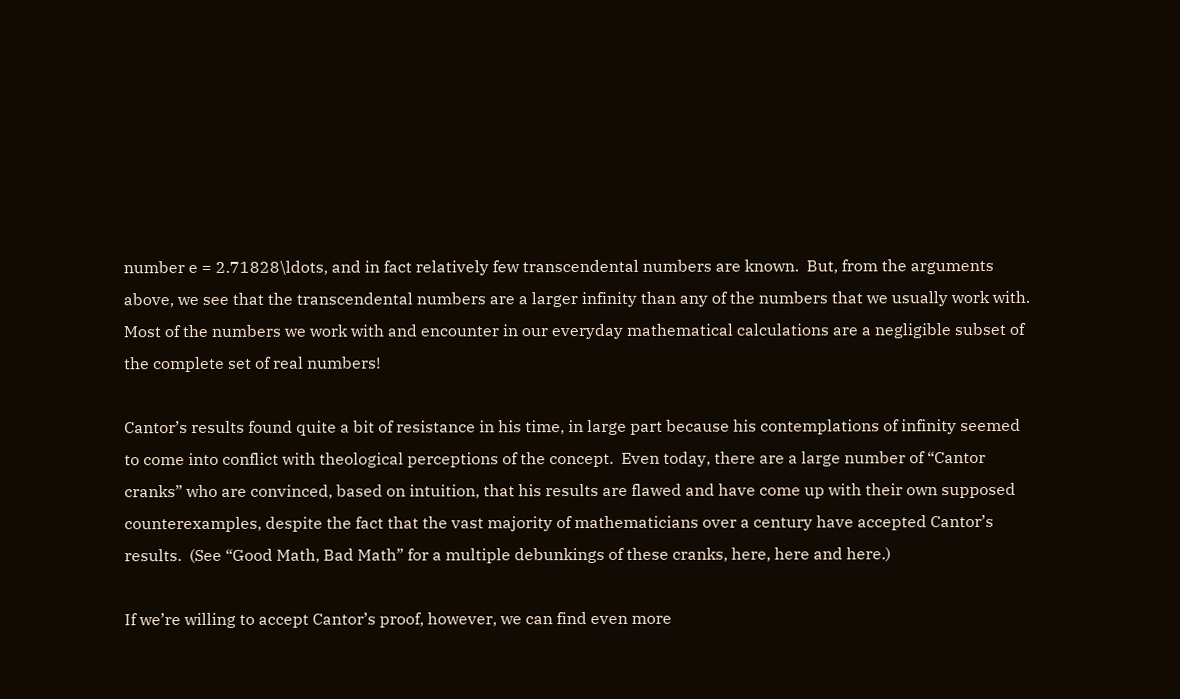number e = 2.71828\ldots, and in fact relatively few transcendental numbers are known.  But, from the arguments above, we see that the transcendental numbers are a larger infinity than any of the numbers that we usually work with.  Most of the numbers we work with and encounter in our everyday mathematical calculations are a negligible subset of the complete set of real numbers!

Cantor’s results found quite a bit of resistance in his time, in large part because his contemplations of infinity seemed to come into conflict with theological perceptions of the concept.  Even today, there are a large number of “Cantor cranks” who are convinced, based on intuition, that his results are flawed and have come up with their own supposed counterexamples, despite the fact that the vast majority of mathematicians over a century have accepted Cantor’s results.  (See “Good Math, Bad Math” for a multiple debunkings of these cranks, here, here and here.)

If we’re willing to accept Cantor’s proof, however, we can find even more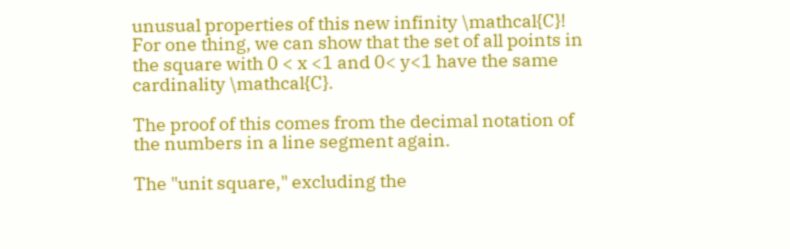unusual properties of this new infinity \mathcal{C}!  For one thing, we can show that the set of all points in the square with 0 < x <1 and 0< y<1 have the same cardinality \mathcal{C}.

The proof of this comes from the decimal notation of the numbers in a line segment again.

The "unit square," excluding the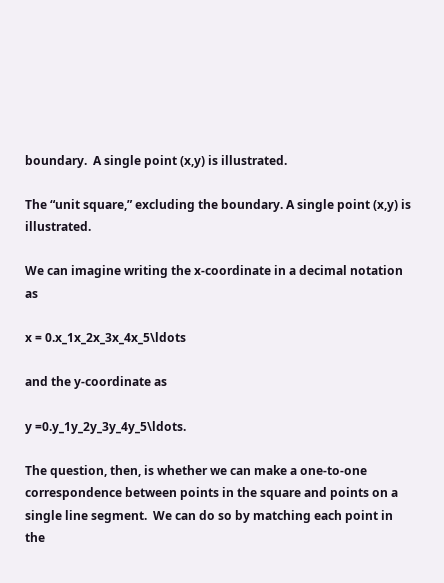boundary.  A single point (x,y) is illustrated.

The “unit square,” excluding the boundary. A single point (x,y) is illustrated.

We can imagine writing the x-coordinate in a decimal notation as

x = 0.x_1x_2x_3x_4x_5\ldots

and the y-coordinate as

y =0.y_1y_2y_3y_4y_5\ldots.

The question, then, is whether we can make a one-to-one correspondence between points in the square and points on a single line segment.  We can do so by matching each point in the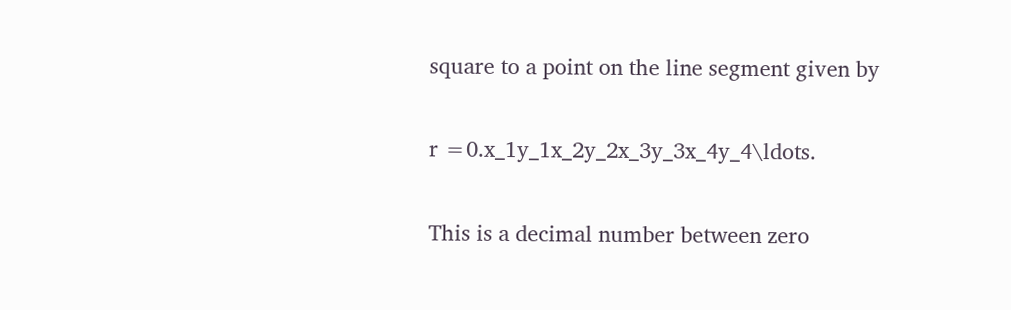square to a point on the line segment given by

r =0.x_1y_1x_2y_2x_3y_3x_4y_4\ldots.

This is a decimal number between zero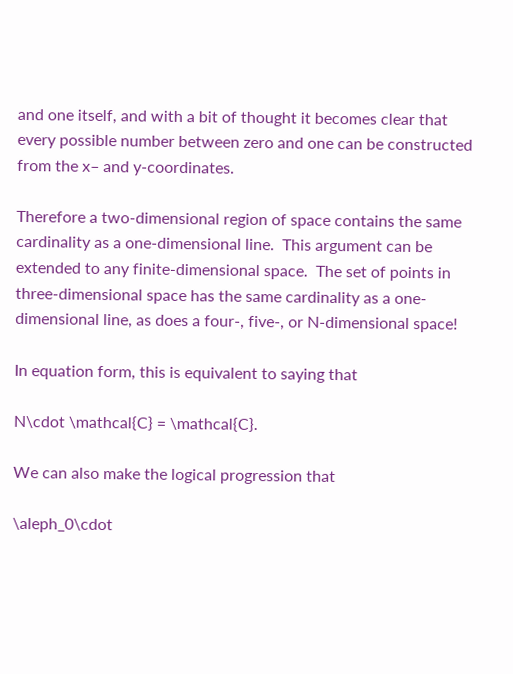and one itself, and with a bit of thought it becomes clear that every possible number between zero and one can be constructed from the x– and y-coordinates.

Therefore a two-dimensional region of space contains the same cardinality as a one-dimensional line.  This argument can be extended to any finite-dimensional space.  The set of points in three-dimensional space has the same cardinality as a one-dimensional line, as does a four-, five-, or N-dimensional space!

In equation form, this is equivalent to saying that

N\cdot \mathcal{C} = \mathcal{C}.

We can also make the logical progression that

\aleph_0\cdot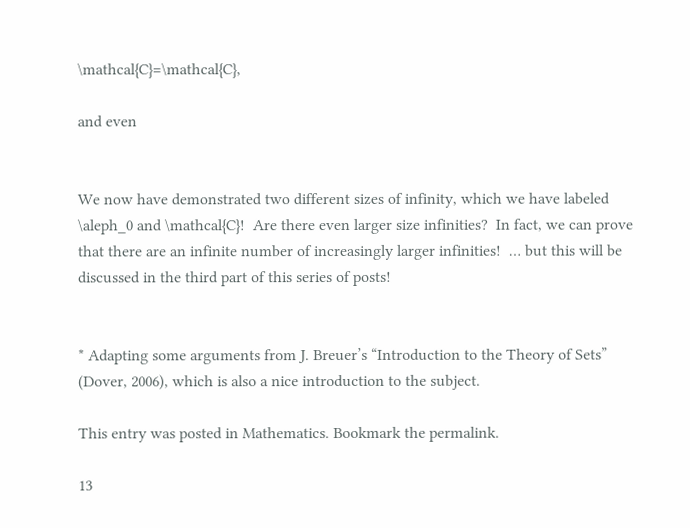\mathcal{C}=\mathcal{C},

and even


We now have demonstrated two different sizes of infinity, which we have labeled \aleph_0 and \mathcal{C}!  Are there even larger size infinities?  In fact, we can prove that there are an infinite number of increasingly larger infinities!  … but this will be discussed in the third part of this series of posts!


* Adapting some arguments from J. Breuer’s “Introduction to the Theory of Sets” (Dover, 2006), which is also a nice introduction to the subject.

This entry was posted in Mathematics. Bookmark the permalink.

13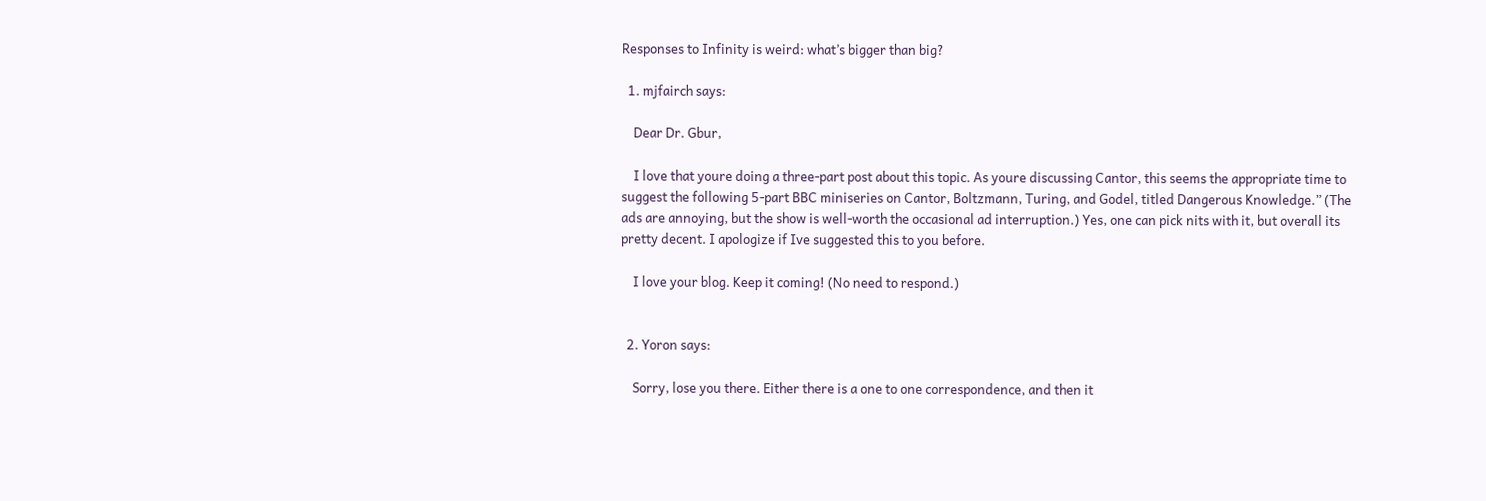Responses to Infinity is weird: what’s bigger than big?

  1. mjfairch says:

    Dear Dr. Gbur,

    I love that youre doing a three-part post about this topic. As youre discussing Cantor, this seems the appropriate time to suggest the following 5-part BBC miniseries on Cantor, Boltzmann, Turing, and Godel, titled Dangerous Knowledge.” (The ads are annoying, but the show is well-worth the occasional ad interruption.) Yes, one can pick nits with it, but overall its pretty decent. I apologize if Ive suggested this to you before.

    I love your blog. Keep it coming! (No need to respond.)


  2. Yoron says:

    Sorry, lose you there. Either there is a one to one correspondence, and then it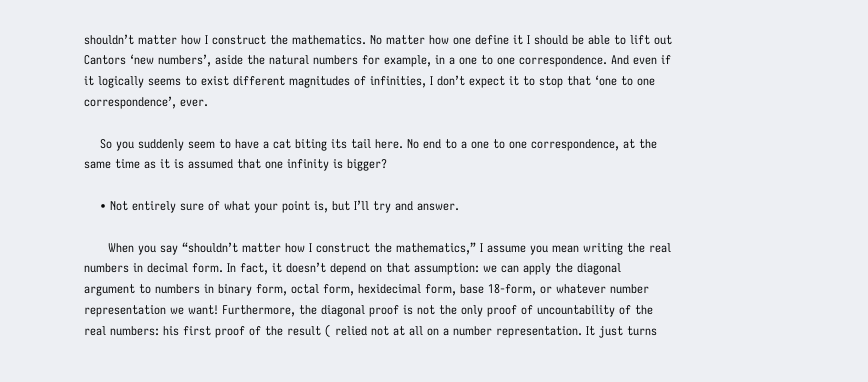shouldn’t matter how I construct the mathematics. No matter how one define it I should be able to lift out Cantors ‘new numbers’, aside the natural numbers for example, in a one to one correspondence. And even if it logically seems to exist different magnitudes of infinities, I don’t expect it to stop that ‘one to one correspondence’, ever.

    So you suddenly seem to have a cat biting its tail here. No end to a one to one correspondence, at the same time as it is assumed that one infinity is bigger?

    • Not entirely sure of what your point is, but I’ll try and answer.

      When you say “shouldn’t matter how I construct the mathematics,” I assume you mean writing the real numbers in decimal form. In fact, it doesn’t depend on that assumption: we can apply the diagonal argument to numbers in binary form, octal form, hexidecimal form, base 18-form, or whatever number representation we want! Furthermore, the diagonal proof is not the only proof of uncountability of the real numbers: his first proof of the result ( relied not at all on a number representation. It just turns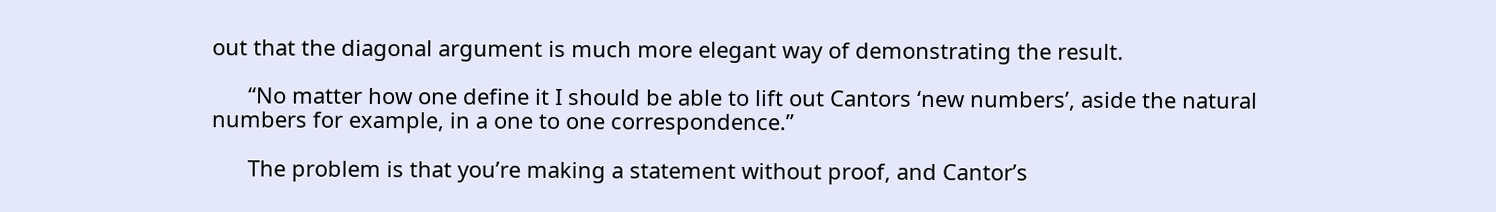out that the diagonal argument is much more elegant way of demonstrating the result.

      “No matter how one define it I should be able to lift out Cantors ‘new numbers’, aside the natural numbers for example, in a one to one correspondence.”

      The problem is that you’re making a statement without proof, and Cantor’s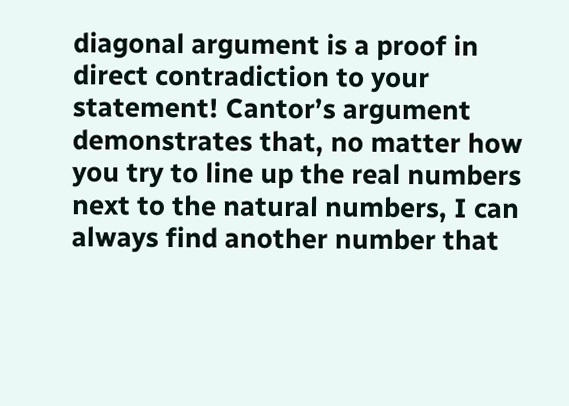diagonal argument is a proof in direct contradiction to your statement! Cantor’s argument demonstrates that, no matter how you try to line up the real numbers next to the natural numbers, I can always find another number that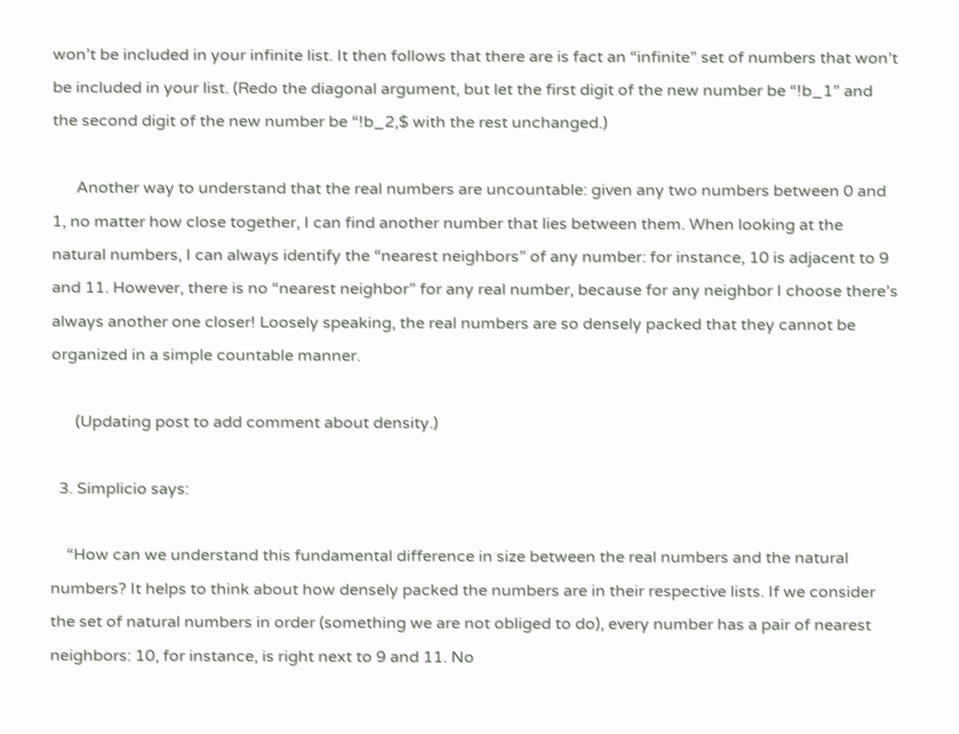won’t be included in your infinite list. It then follows that there are is fact an “infinite” set of numbers that won’t be included in your list. (Redo the diagonal argument, but let the first digit of the new number be “!b_1” and the second digit of the new number be “!b_2,$ with the rest unchanged.)

      Another way to understand that the real numbers are uncountable: given any two numbers between 0 and 1, no matter how close together, I can find another number that lies between them. When looking at the natural numbers, I can always identify the “nearest neighbors” of any number: for instance, 10 is adjacent to 9 and 11. However, there is no “nearest neighbor” for any real number, because for any neighbor I choose there’s always another one closer! Loosely speaking, the real numbers are so densely packed that they cannot be organized in a simple countable manner.

      (Updating post to add comment about density.)

  3. Simplicio says:

    “How can we understand this fundamental difference in size between the real numbers and the natural numbers? It helps to think about how densely packed the numbers are in their respective lists. If we consider the set of natural numbers in order (something we are not obliged to do), every number has a pair of nearest neighbors: 10, for instance, is right next to 9 and 11. No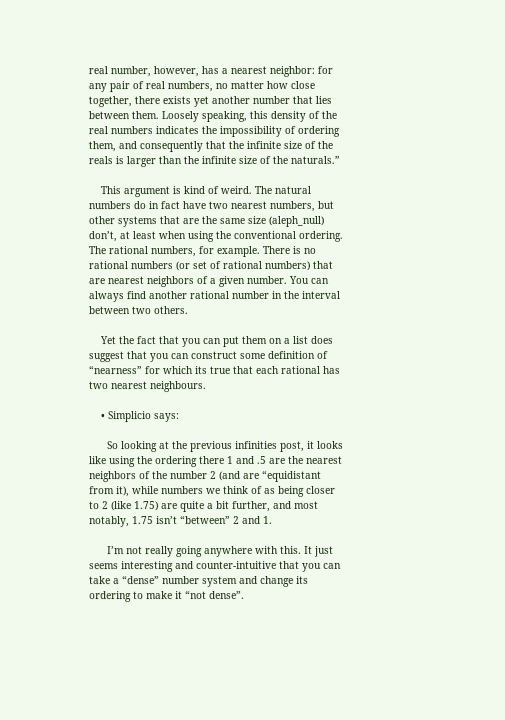real number, however, has a nearest neighbor: for any pair of real numbers, no matter how close together, there exists yet another number that lies between them. Loosely speaking, this density of the real numbers indicates the impossibility of ordering them, and consequently that the infinite size of the reals is larger than the infinite size of the naturals.”

    This argument is kind of weird. The natural numbers do in fact have two nearest numbers, but other systems that are the same size (aleph_null) don’t, at least when using the conventional ordering. The rational numbers, for example. There is no rational numbers (or set of rational numbers) that are nearest neighbors of a given number. You can always find another rational number in the interval between two others.

    Yet the fact that you can put them on a list does suggest that you can construct some definition of “nearness” for which its true that each rational has two nearest neighbours.

    • Simplicio says:

      So looking at the previous infinities post, it looks like using the ordering there 1 and .5 are the nearest neighbors of the number 2 (and are “equidistant from it), while numbers we think of as being closer to 2 (like 1.75) are quite a bit further, and most notably, 1.75 isn’t “between” 2 and 1.

      I’m not really going anywhere with this. It just seems interesting and counter-intuitive that you can take a “dense” number system and change its ordering to make it “not dense”.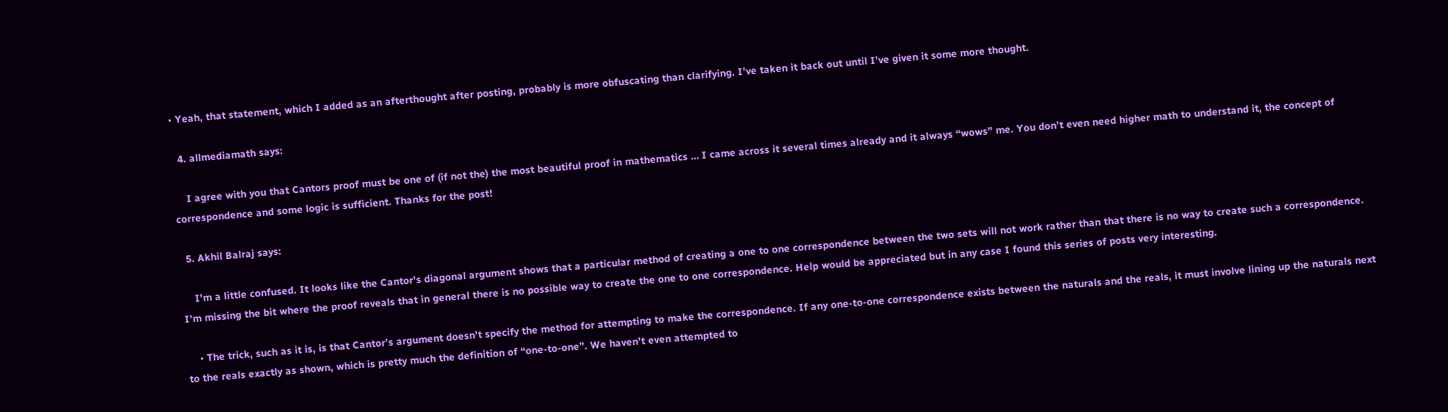• Yeah, that statement, which I added as an afterthought after posting, probably is more obfuscating than clarifying. I’ve taken it back out until I’ve given it some more thought.

  4. allmediamath says:

    I agree with you that Cantors proof must be one of (if not the) the most beautiful proof in mathematics … I came across it several times already and it always “wows” me. You don’t even need higher math to understand it, the concept of correspondence and some logic is sufficient. Thanks for the post!

  5. Akhil Balraj says:

    I’m a little confused. It looks like the Cantor’s diagonal argument shows that a particular method of creating a one to one correspondence between the two sets will not work rather than that there is no way to create such a correspondence. I’m missing the bit where the proof reveals that in general there is no possible way to create the one to one correspondence. Help would be appreciated but in any case I found this series of posts very interesting.

    • The trick, such as it is, is that Cantor’s argument doesn’t specify the method for attempting to make the correspondence. If any one-to-one correspondence exists between the naturals and the reals, it must involve lining up the naturals next to the reals exactly as shown, which is pretty much the definition of “one-to-one”. We haven’t even attempted to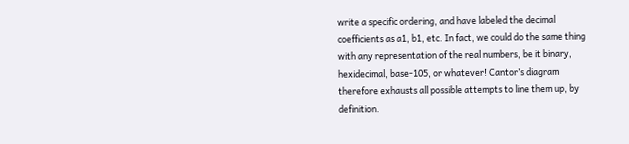write a specific ordering, and have labeled the decimal coefficients as a1, b1, etc. In fact, we could do the same thing with any representation of the real numbers, be it binary, hexidecimal, base-105, or whatever! Cantor’s diagram therefore exhausts all possible attempts to line them up, by definition.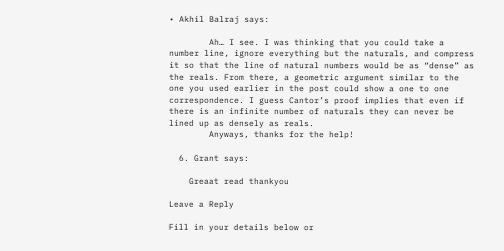• Akhil Balraj says:

        Ah… I see. I was thinking that you could take a number line, ignore everything but the naturals, and compress it so that the line of natural numbers would be as “dense” as the reals. From there, a geometric argument similar to the one you used earlier in the post could show a one to one correspondence. I guess Cantor’s proof implies that even if there is an infinite number of naturals they can never be lined up as densely as reals.
        Anyways, thanks for the help!

  6. Grant says:

    Greaat read thankyou

Leave a Reply

Fill in your details below or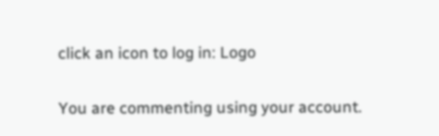click an icon to log in: Logo

You are commenting using your account.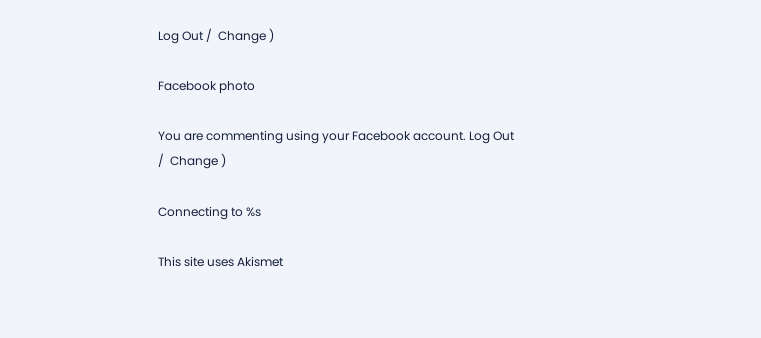Log Out /  Change )

Facebook photo

You are commenting using your Facebook account. Log Out /  Change )

Connecting to %s

This site uses Akismet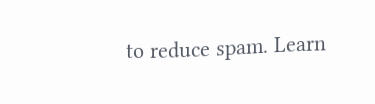to reduce spam. Learn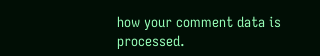how your comment data is processed.